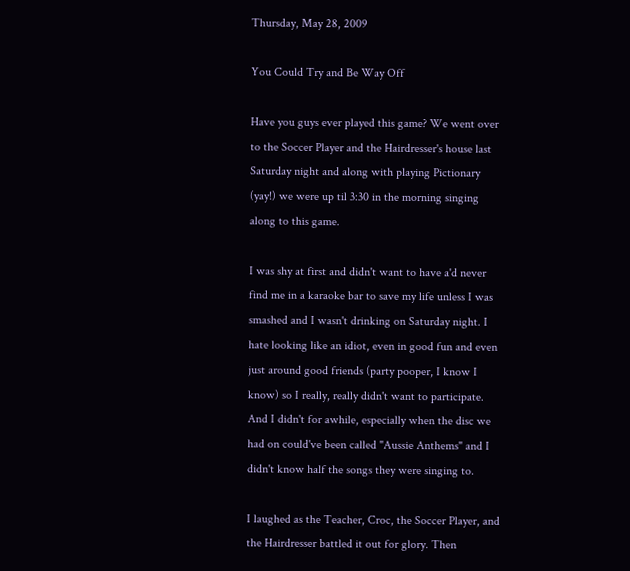Thursday, May 28, 2009

You Could Try and Be Way Off

Have you guys ever played this game? We went over to the Soccer Player and the Hairdresser's house last Saturday night and along with playing Pictionary (yay!) we were up til 3:30 in the morning singing along to this game.

I was shy at first and didn't want to have a'd never find me in a karaoke bar to save my life unless I was smashed and I wasn't drinking on Saturday night. I hate looking like an idiot, even in good fun and even just around good friends (party pooper, I know I know) so I really, really didn't want to participate. And I didn't for awhile, especially when the disc we had on could've been called "Aussie Anthems" and I didn't know half the songs they were singing to.

I laughed as the Teacher, Croc, the Soccer Player, and the Hairdresser battled it out for glory. Then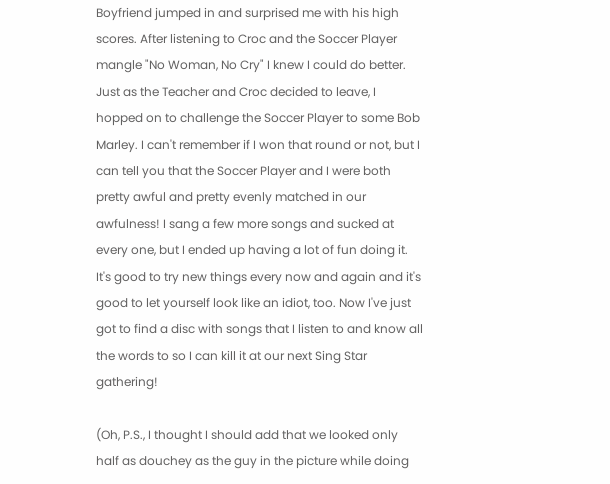Boyfriend jumped in and surprised me with his high scores. After listening to Croc and the Soccer Player mangle "No Woman, No Cry" I knew I could do better. Just as the Teacher and Croc decided to leave, I hopped on to challenge the Soccer Player to some Bob Marley. I can't remember if I won that round or not, but I can tell you that the Soccer Player and I were both pretty awful and pretty evenly matched in our awfulness! I sang a few more songs and sucked at every one, but I ended up having a lot of fun doing it. It's good to try new things every now and again and it's good to let yourself look like an idiot, too. Now I've just got to find a disc with songs that I listen to and know all the words to so I can kill it at our next Sing Star gathering!

(Oh, P.S., I thought I should add that we looked only half as douchey as the guy in the picture while doing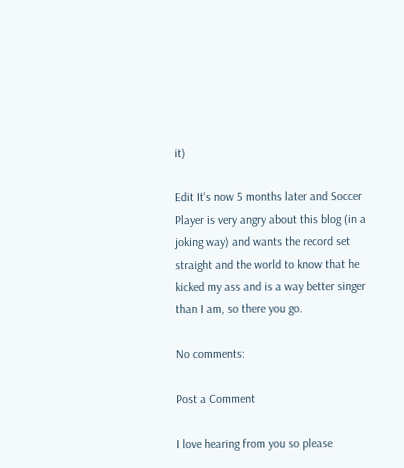it)

Edit It's now 5 months later and Soccer Player is very angry about this blog (in a joking way) and wants the record set straight and the world to know that he kicked my ass and is a way better singer than I am, so there you go.

No comments:

Post a Comment

I love hearing from you so please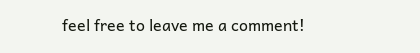feel free to leave me a comment!